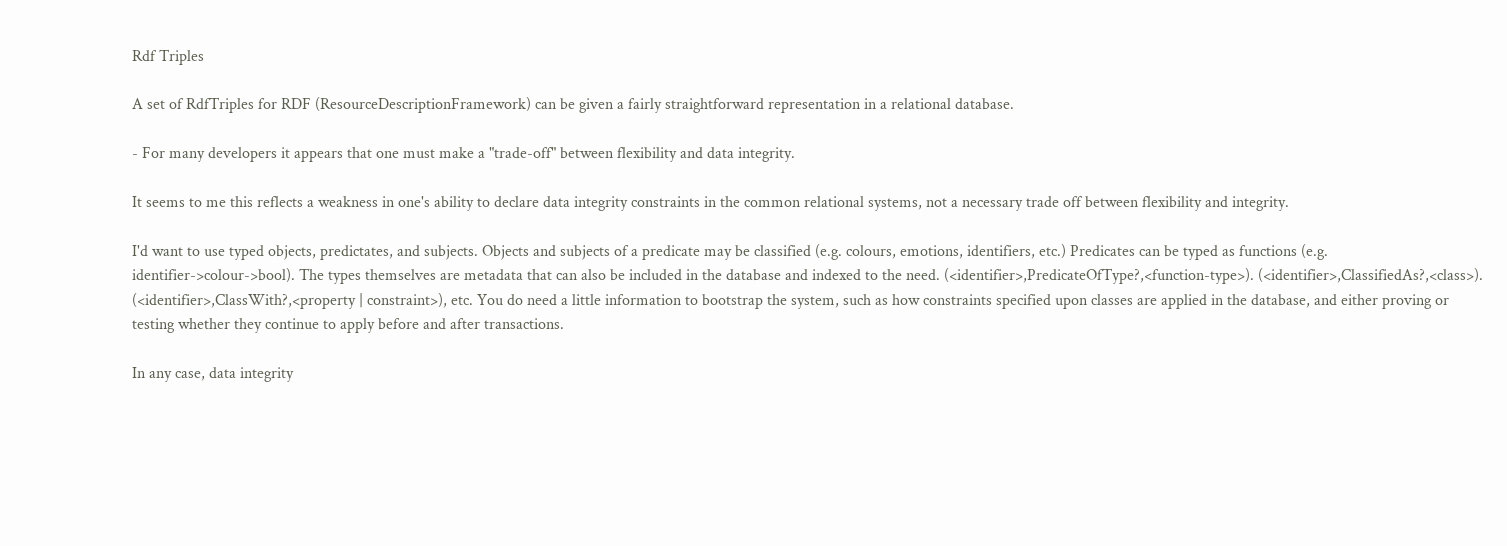Rdf Triples

A set of RdfTriples for RDF (ResourceDescriptionFramework) can be given a fairly straightforward representation in a relational database.

- For many developers it appears that one must make a "trade-off" between flexibility and data integrity.

It seems to me this reflects a weakness in one's ability to declare data integrity constraints in the common relational systems, not a necessary trade off between flexibility and integrity.

I'd want to use typed objects, predictates, and subjects. Objects and subjects of a predicate may be classified (e.g. colours, emotions, identifiers, etc.) Predicates can be typed as functions (e.g. identifier->colour->bool). The types themselves are metadata that can also be included in the database and indexed to the need. (<identifier>,PredicateOfType?,<function-type>). (<identifier>,ClassifiedAs?,<class>). (<identifier>,ClassWith?,<property | constraint>), etc. You do need a little information to bootstrap the system, such as how constraints specified upon classes are applied in the database, and either proving or testing whether they continue to apply before and after transactions.

In any case, data integrity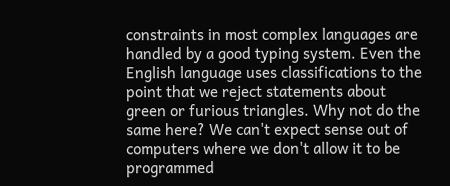constraints in most complex languages are handled by a good typing system. Even the English language uses classifications to the point that we reject statements about green or furious triangles. Why not do the same here? We can't expect sense out of computers where we don't allow it to be programmed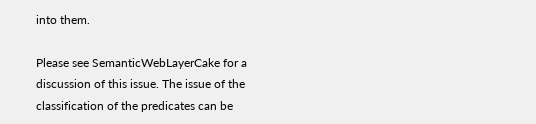into them.

Please see SemanticWebLayerCake for a discussion of this issue. The issue of the classification of the predicates can be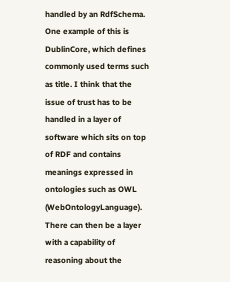handled by an RdfSchema. One example of this is DublinCore, which defines commonly used terms such as title. I think that the issue of trust has to be handled in a layer of software which sits on top of RDF and contains meanings expressed in ontologies such as OWL (WebOntologyLanguage). There can then be a layer with a capability of reasoning about the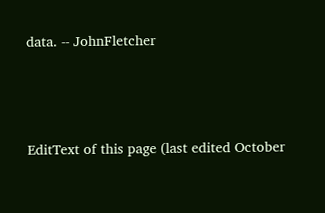data. -- JohnFletcher



EditText of this page (last edited October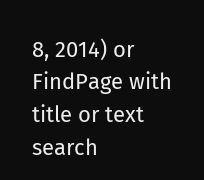8, 2014) or FindPage with title or text search